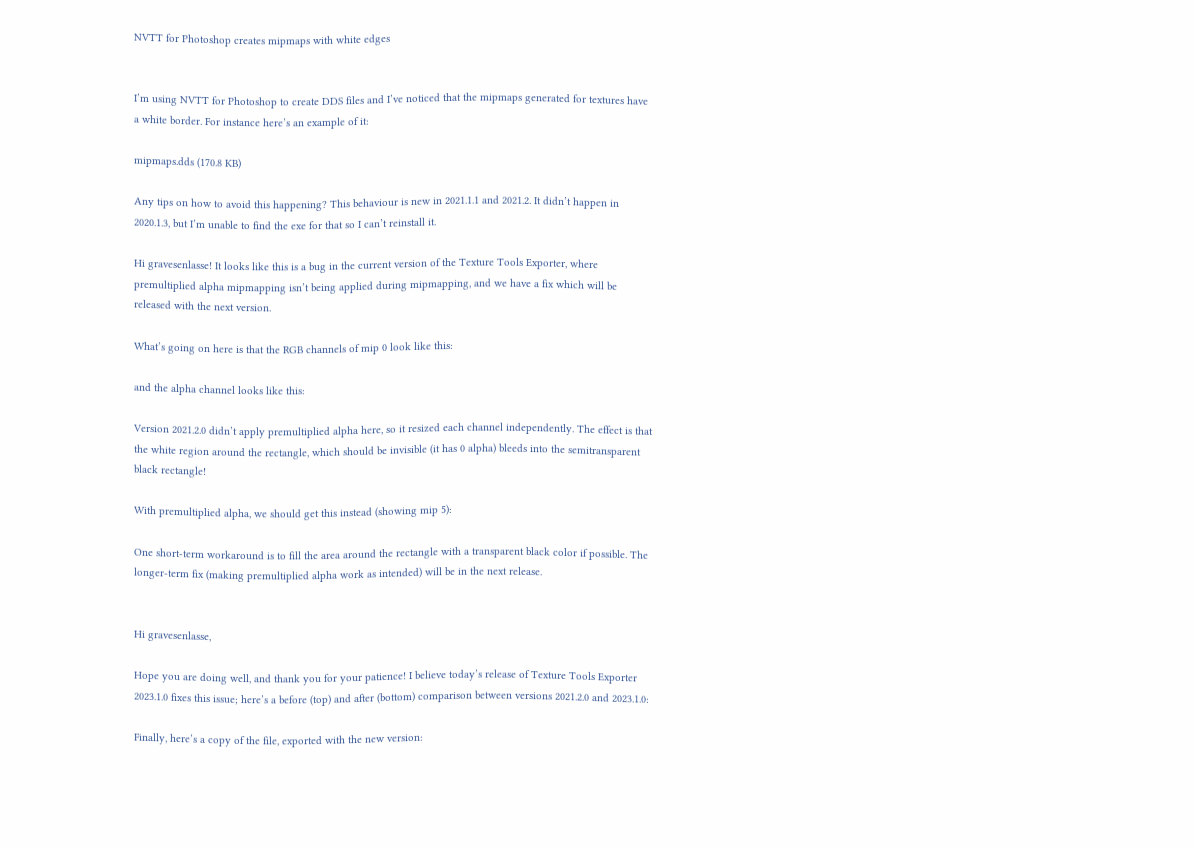NVTT for Photoshop creates mipmaps with white edges


I’m using NVTT for Photoshop to create DDS files and I’ve noticed that the mipmaps generated for textures have a white border. For instance here’s an example of it:

mipmaps.dds (170.8 KB)

Any tips on how to avoid this happening? This behaviour is new in 2021.1.1 and 2021.2. It didn’t happen in 2020.1.3, but I’m unable to find the exe for that so I can’t reinstall it.

Hi gravesenlasse! It looks like this is a bug in the current version of the Texture Tools Exporter, where premultiplied alpha mipmapping isn’t being applied during mipmapping, and we have a fix which will be released with the next version.

What’s going on here is that the RGB channels of mip 0 look like this:

and the alpha channel looks like this:

Version 2021.2.0 didn’t apply premultiplied alpha here, so it resized each channel independently. The effect is that the white region around the rectangle, which should be invisible (it has 0 alpha) bleeds into the semitransparent black rectangle!

With premultiplied alpha, we should get this instead (showing mip 5):

One short-term workaround is to fill the area around the rectangle with a transparent black color if possible. The longer-term fix (making premultiplied alpha work as intended) will be in the next release.


Hi gravesenlasse,

Hope you are doing well, and thank you for your patience! I believe today’s release of Texture Tools Exporter 2023.1.0 fixes this issue; here’s a before (top) and after (bottom) comparison between versions 2021.2.0 and 2023.1.0:

Finally, here’s a copy of the file, exported with the new version: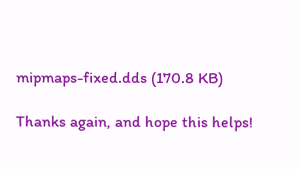mipmaps-fixed.dds (170.8 KB)

Thanks again, and hope this helps!